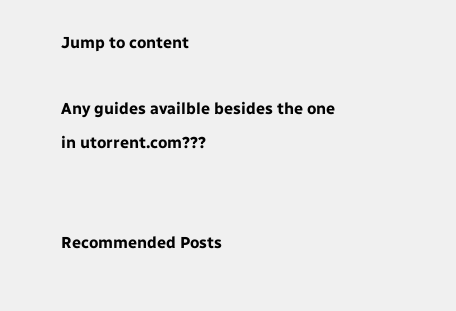Jump to content

Any guides availble besides the one in utorrent.com???


Recommended Posts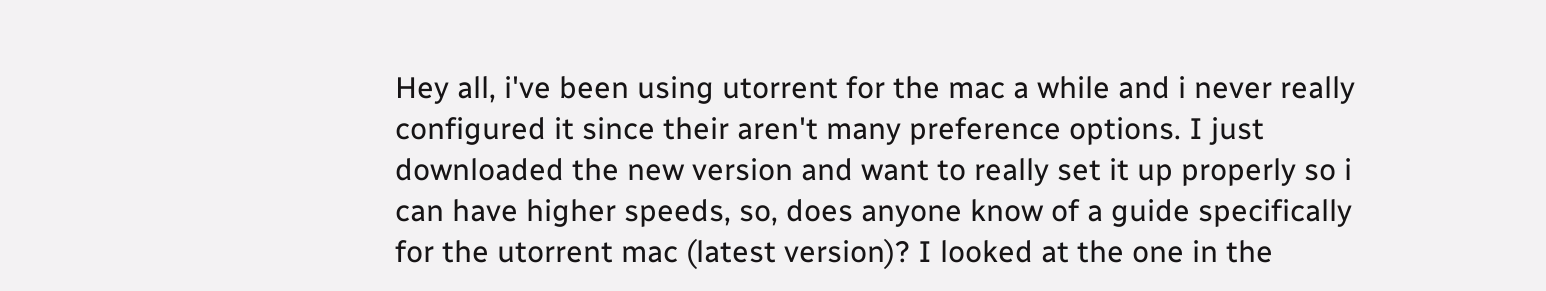Hey all, i've been using utorrent for the mac a while and i never really configured it since their aren't many preference options. I just downloaded the new version and want to really set it up properly so i can have higher speeds, so, does anyone know of a guide specifically for the utorrent mac (latest version)? I looked at the one in the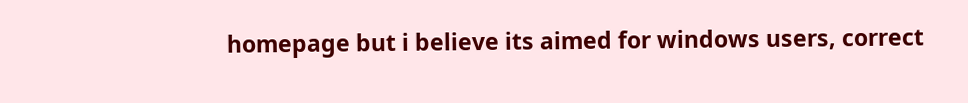homepage but i believe its aimed for windows users, correct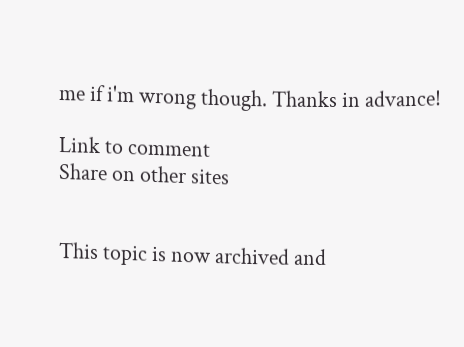me if i'm wrong though. Thanks in advance!

Link to comment
Share on other sites


This topic is now archived and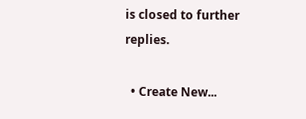is closed to further replies.

  • Create New...